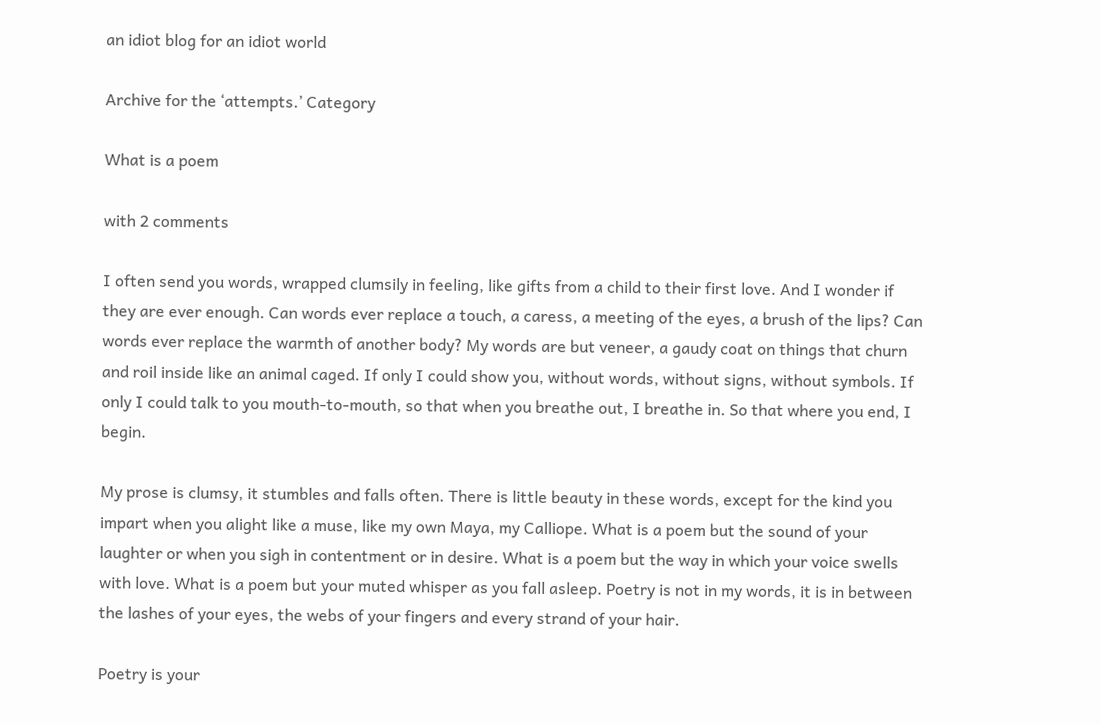an idiot blog for an idiot world

Archive for the ‘attempts.’ Category

What is a poem

with 2 comments

I often send you words, wrapped clumsily in feeling, like gifts from a child to their first love. And I wonder if they are ever enough. Can words ever replace a touch, a caress, a meeting of the eyes, a brush of the lips? Can words ever replace the warmth of another body? My words are but veneer, a gaudy coat on things that churn and roil inside like an animal caged. If only I could show you, without words, without signs, without symbols. If only I could talk to you mouth-to-mouth, so that when you breathe out, I breathe in. So that where you end, I begin.

My prose is clumsy, it stumbles and falls often. There is little beauty in these words, except for the kind you impart when you alight like a muse, like my own Maya, my Calliope. What is a poem but the sound of your laughter or when you sigh in contentment or in desire. What is a poem but the way in which your voice swells with love. What is a poem but your muted whisper as you fall asleep. Poetry is not in my words, it is in between the lashes of your eyes, the webs of your fingers and every strand of your hair.

Poetry is your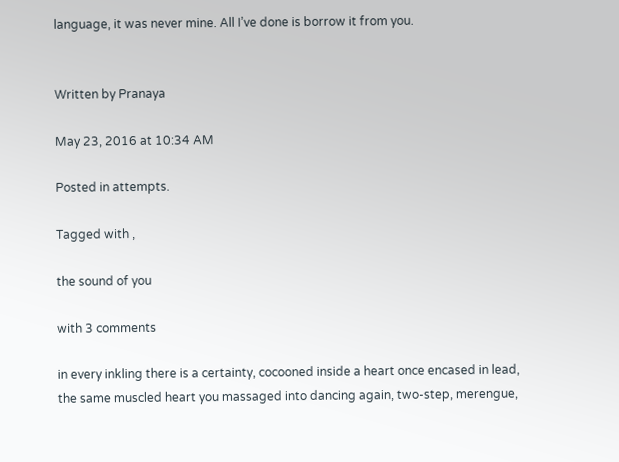language, it was never mine. All I’ve done is borrow it from you.


Written by Pranaya

May 23, 2016 at 10:34 AM

Posted in attempts.

Tagged with ,

the sound of you

with 3 comments

in every inkling there is a certainty, cocooned inside a heart once encased in lead, the same muscled heart you massaged into dancing again, two-step, merengue,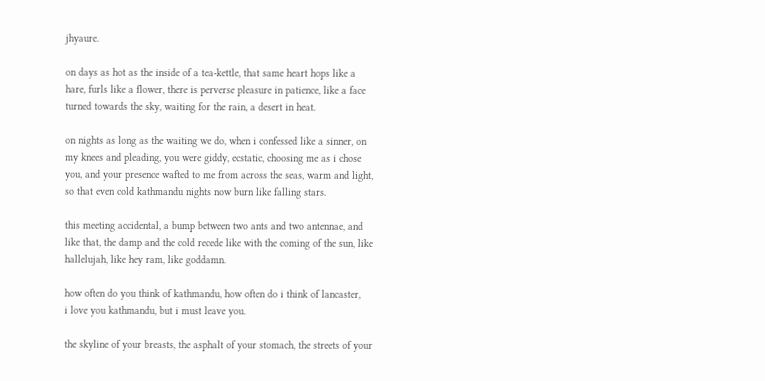jhyaure.

on days as hot as the inside of a tea-kettle, that same heart hops like a hare, furls like a flower, there is perverse pleasure in patience, like a face turned towards the sky, waiting for the rain, a desert in heat.

on nights as long as the waiting we do, when i confessed like a sinner, on my knees and pleading, you were giddy, ecstatic, choosing me as i chose you, and your presence wafted to me from across the seas, warm and light, so that even cold kathmandu nights now burn like falling stars.

this meeting accidental, a bump between two ants and two antennae, and like that, the damp and the cold recede like with the coming of the sun, like hallelujah, like hey ram, like goddamn.

how often do you think of kathmandu, how often do i think of lancaster,
i love you kathmandu, but i must leave you.

the skyline of your breasts, the asphalt of your stomach, the streets of your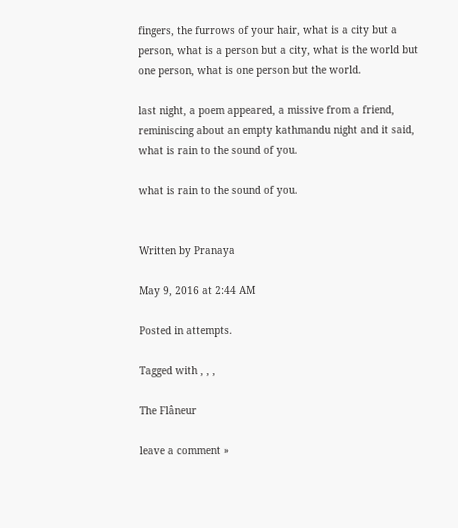fingers, the furrows of your hair, what is a city but a person, what is a person but a city, what is the world but one person, what is one person but the world.

last night, a poem appeared, a missive from a friend, reminiscing about an empty kathmandu night and it said, what is rain to the sound of you.

what is rain to the sound of you.


Written by Pranaya

May 9, 2016 at 2:44 AM

Posted in attempts.

Tagged with , , ,

The Flâneur

leave a comment »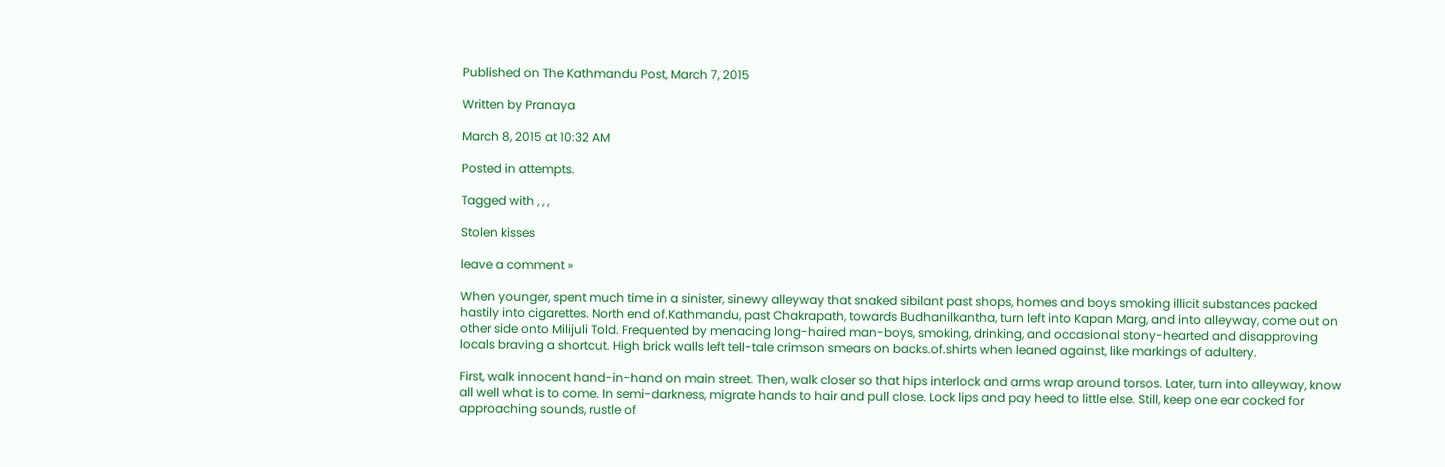Published on The Kathmandu Post, March 7, 2015

Written by Pranaya

March 8, 2015 at 10:32 AM

Posted in attempts.

Tagged with , , ,

Stolen kisses

leave a comment »

When younger, spent much time in a sinister, sinewy alleyway that snaked sibilant past shops, homes and boys smoking illicit substances packed hastily into cigarettes. North end of.Kathmandu, past Chakrapath, towards Budhanilkantha, turn left into Kapan Marg, and into alleyway, come out on other side onto Milijuli Told. Frequented by menacing long-haired man-boys, smoking, drinking, and occasional stony-hearted and disapproving locals braving a shortcut. High brick walls left tell-tale crimson smears on backs.of.shirts when leaned against, like markings of adultery.

First, walk innocent hand-in-hand on main street. Then, walk closer so that hips interlock and arms wrap around torsos. Later, turn into alleyway, know all well what is to come. In semi-darkness, migrate hands to hair and pull close. Lock lips and pay heed to little else. Still, keep one ear cocked for approaching sounds, rustle of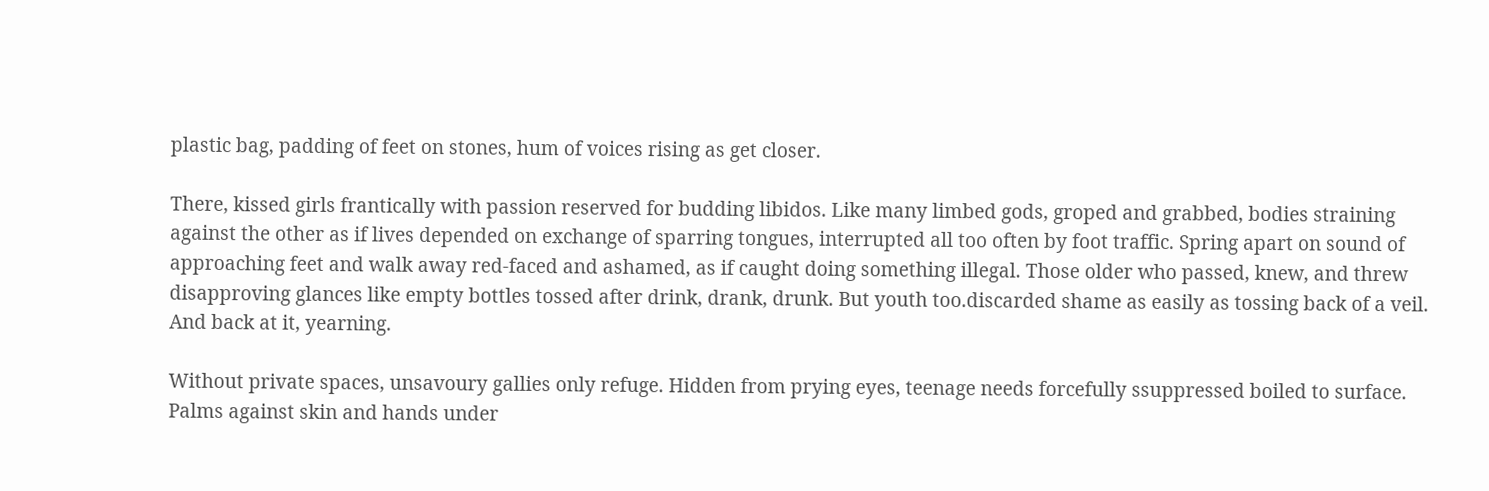plastic bag, padding of feet on stones, hum of voices rising as get closer.

There, kissed girls frantically with passion reserved for budding libidos. Like many limbed gods, groped and grabbed, bodies straining against the other as if lives depended on exchange of sparring tongues, interrupted all too often by foot traffic. Spring apart on sound of approaching feet and walk away red-faced and ashamed, as if caught doing something illegal. Those older who passed, knew, and threw disapproving glances like empty bottles tossed after drink, drank, drunk. But youth too.discarded shame as easily as tossing back of a veil. And back at it, yearning.

Without private spaces, unsavoury gallies only refuge. Hidden from prying eyes, teenage needs forcefully ssuppressed boiled to surface. Palms against skin and hands under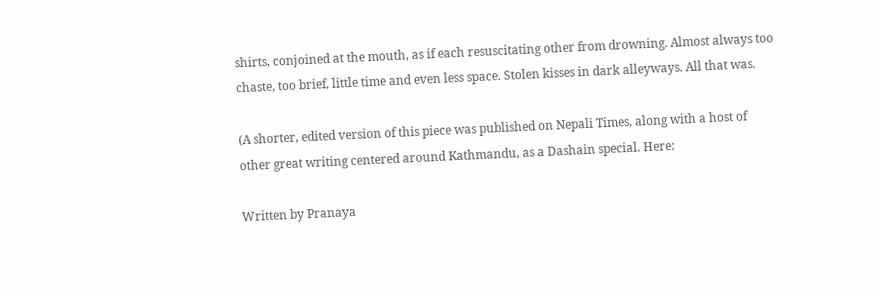shirts, conjoined at the mouth, as if each resuscitating other from drowning. Almost always too chaste, too brief, little time and even less space. Stolen kisses in dark alleyways. All that was.

(A shorter, edited version of this piece was published on Nepali Times, along with a host of other great writing centered around Kathmandu, as a Dashain special. Here:

Written by Pranaya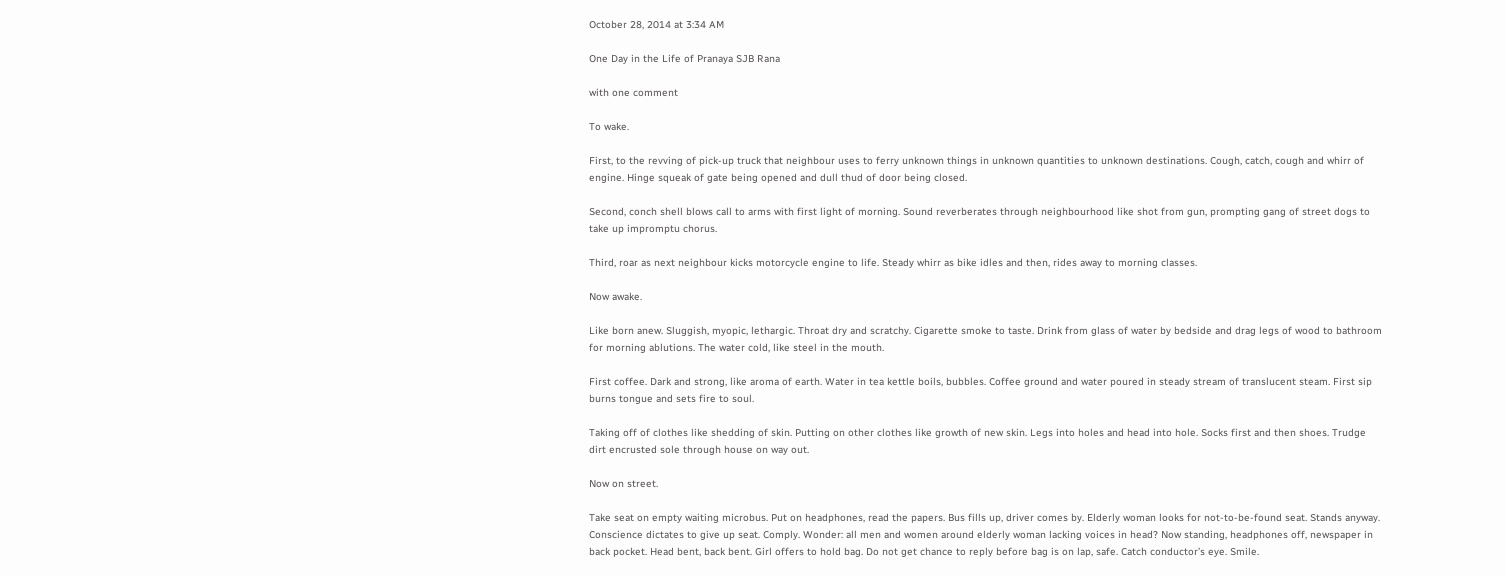October 28, 2014 at 3:34 AM

One Day in the Life of Pranaya SJB Rana

with one comment

To wake.

First, to the revving of pick-up truck that neighbour uses to ferry unknown things in unknown quantities to unknown destinations. Cough, catch, cough and whirr of engine. Hinge squeak of gate being opened and dull thud of door being closed.

Second, conch shell blows call to arms with first light of morning. Sound reverberates through neighbourhood like shot from gun, prompting gang of street dogs to take up impromptu chorus.

Third, roar as next neighbour kicks motorcycle engine to life. Steady whirr as bike idles and then, rides away to morning classes.

Now awake.

Like born anew. Sluggish, myopic, lethargic. Throat dry and scratchy. Cigarette smoke to taste. Drink from glass of water by bedside and drag legs of wood to bathroom for morning ablutions. The water cold, like steel in the mouth.

First coffee. Dark and strong, like aroma of earth. Water in tea kettle boils, bubbles. Coffee ground and water poured in steady stream of translucent steam. First sip burns tongue and sets fire to soul.

Taking off of clothes like shedding of skin. Putting on other clothes like growth of new skin. Legs into holes and head into hole. Socks first and then shoes. Trudge dirt encrusted sole through house on way out.

Now on street.

Take seat on empty waiting microbus. Put on headphones, read the papers. Bus fills up, driver comes by. Elderly woman looks for not-to-be-found seat. Stands anyway. Conscience dictates to give up seat. Comply. Wonder: all men and women around elderly woman lacking voices in head? Now standing, headphones off, newspaper in back pocket. Head bent, back bent. Girl offers to hold bag. Do not get chance to reply before bag is on lap, safe. Catch conductor’s eye. Smile.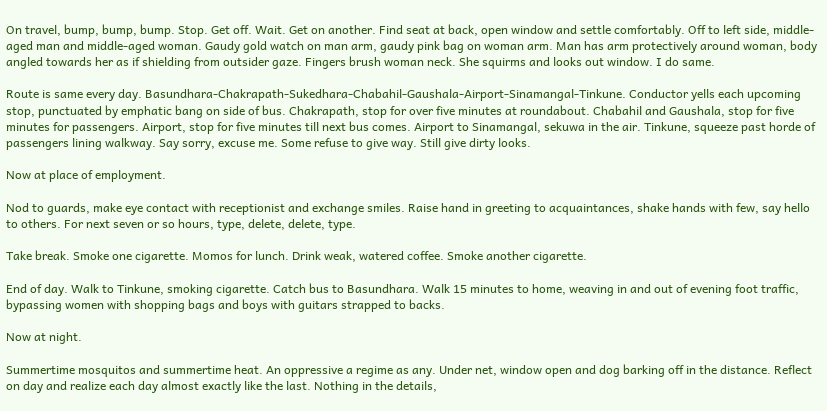On travel, bump, bump, bump. Stop. Get off. Wait. Get on another. Find seat at back, open window and settle comfortably. Off to left side, middle-aged man and middle-aged woman. Gaudy gold watch on man arm, gaudy pink bag on woman arm. Man has arm protectively around woman, body angled towards her as if shielding from outsider gaze. Fingers brush woman neck. She squirms and looks out window. I do same.

Route is same every day. Basundhara-Chakrapath-Sukedhara-Chabahil-Gaushala-Airport-Sinamangal-Tinkune. Conductor yells each upcoming stop, punctuated by emphatic bang on side of bus. Chakrapath, stop for over five minutes at roundabout. Chabahil and Gaushala, stop for five minutes for passengers. Airport, stop for five minutes till next bus comes. Airport to Sinamangal, sekuwa in the air. Tinkune, squeeze past horde of passengers lining walkway. Say sorry, excuse me. Some refuse to give way. Still give dirty looks.

Now at place of employment.

Nod to guards, make eye contact with receptionist and exchange smiles. Raise hand in greeting to acquaintances, shake hands with few, say hello to others. For next seven or so hours, type, delete, delete, type.

Take break. Smoke one cigarette. Momos for lunch. Drink weak, watered coffee. Smoke another cigarette.

End of day. Walk to Tinkune, smoking cigarette. Catch bus to Basundhara. Walk 15 minutes to home, weaving in and out of evening foot traffic, bypassing women with shopping bags and boys with guitars strapped to backs.

Now at night.

Summertime mosquitos and summertime heat. An oppressive a regime as any. Under net, window open and dog barking off in the distance. Reflect on day and realize each day almost exactly like the last. Nothing in the details,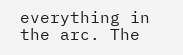everything in the arc. The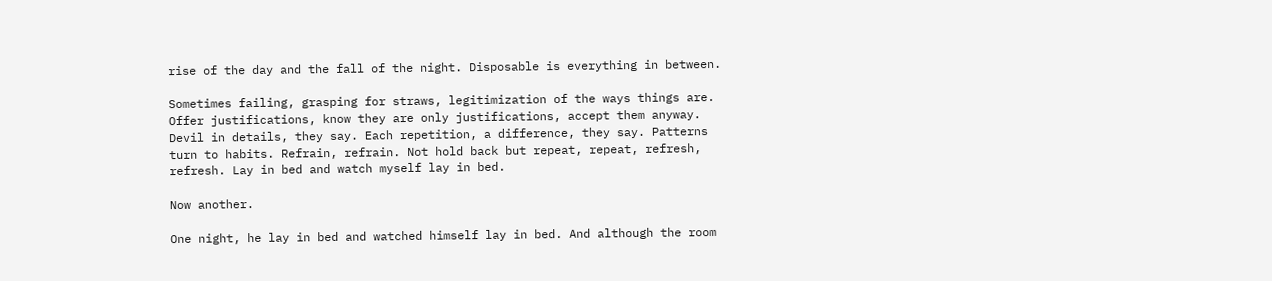rise of the day and the fall of the night. Disposable is everything in between.

Sometimes failing, grasping for straws, legitimization of the ways things are. Offer justifications, know they are only justifications, accept them anyway. Devil in details, they say. Each repetition, a difference, they say. Patterns turn to habits. Refrain, refrain. Not hold back but repeat, repeat, refresh, refresh. Lay in bed and watch myself lay in bed.

Now another.

One night, he lay in bed and watched himself lay in bed. And although the room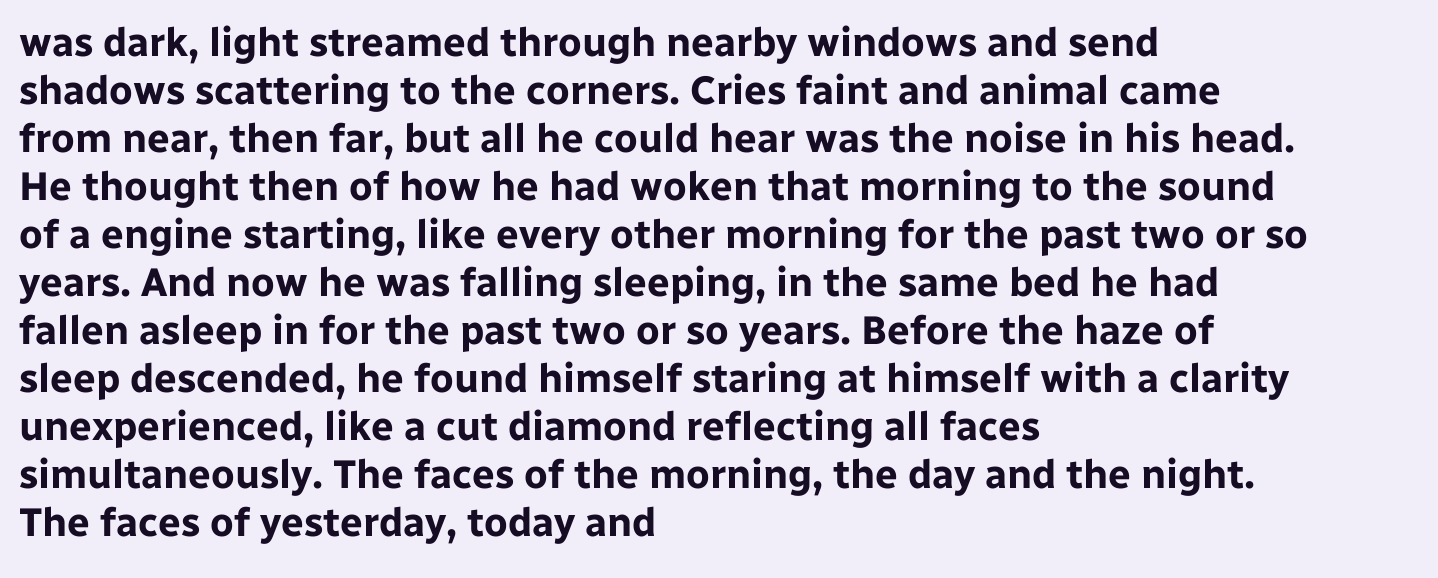was dark, light streamed through nearby windows and send shadows scattering to the corners. Cries faint and animal came from near, then far, but all he could hear was the noise in his head. He thought then of how he had woken that morning to the sound of a engine starting, like every other morning for the past two or so years. And now he was falling sleeping, in the same bed he had fallen asleep in for the past two or so years. Before the haze of sleep descended, he found himself staring at himself with a clarity unexperienced, like a cut diamond reflecting all faces simultaneously. The faces of the morning, the day and the night. The faces of yesterday, today and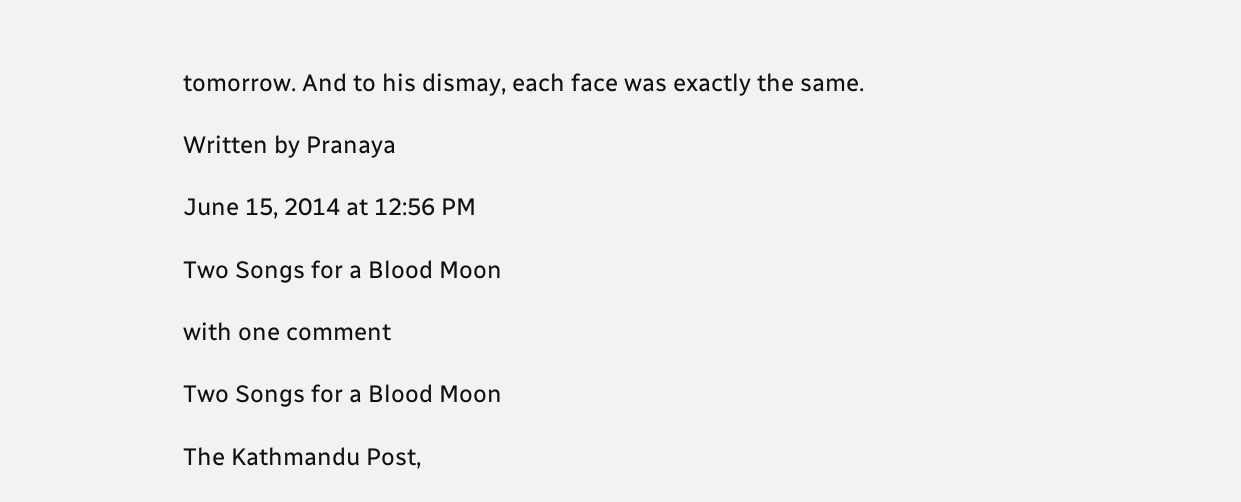tomorrow. And to his dismay, each face was exactly the same.

Written by Pranaya

June 15, 2014 at 12:56 PM

Two Songs for a Blood Moon

with one comment

Two Songs for a Blood Moon

The Kathmandu Post,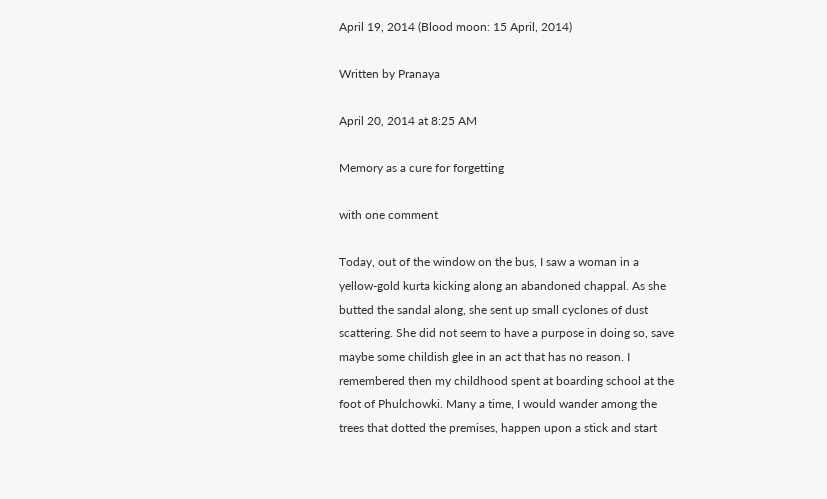April 19, 2014 (Blood moon: 15 April, 2014)

Written by Pranaya

April 20, 2014 at 8:25 AM

Memory as a cure for forgetting

with one comment

Today, out of the window on the bus, I saw a woman in a yellow-gold kurta kicking along an abandoned chappal. As she butted the sandal along, she sent up small cyclones of dust scattering. She did not seem to have a purpose in doing so, save maybe some childish glee in an act that has no reason. I remembered then my childhood spent at boarding school at the foot of Phulchowki. Many a time, I would wander among the trees that dotted the premises, happen upon a stick and start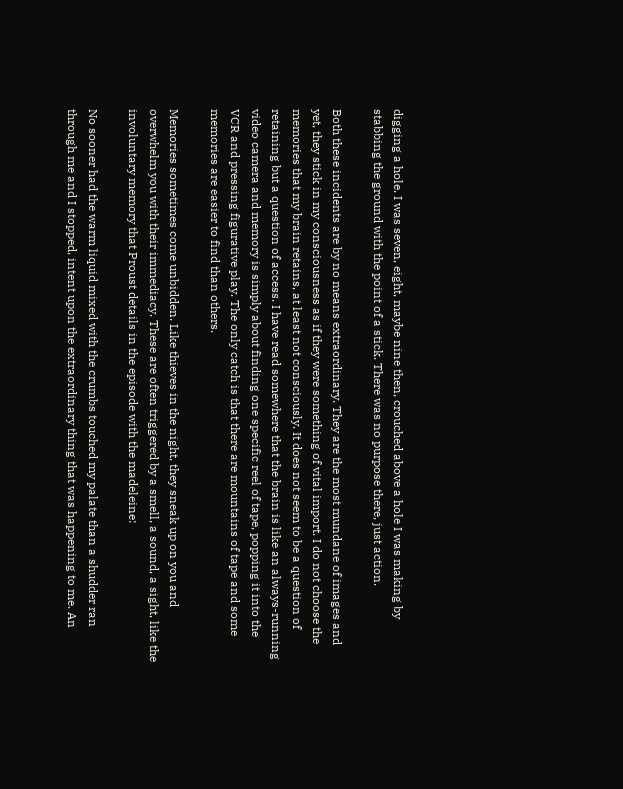digging a hole. I was seven, eight, maybe nine then, crouched above a hole I was making by stabbing the ground with the point of a stick. There was no purpose there, just action.

Both these incidents are by no means extraordinary. They are the most mundane of images and yet, they stick in my consciousness as if they were something of vital import. I do not choose the memories that my brain retains, at least not consciously. It does not seem to be a question of retaining but a question of access. I have read somewhere that the brain is like an always-running video camera and memory is simply about finding one specific reel of tape, popping it into the VCR and pressing figurative play. The only catch is that there are mountains of tape and some memories are easier to find than others.

Memories sometimes come unbidden. Like thieves in the night, they sneak up on you and overwhelm you with their immediacy. These are often triggered by a smell, a sound, a sight, like the involuntary memory that Proust details in the episode with the madeleine:

No sooner had the warm liquid mixed with the crumbs touched my palate than a shudder ran through me and I stopped, intent upon the extraordinary thing that was happening to me. An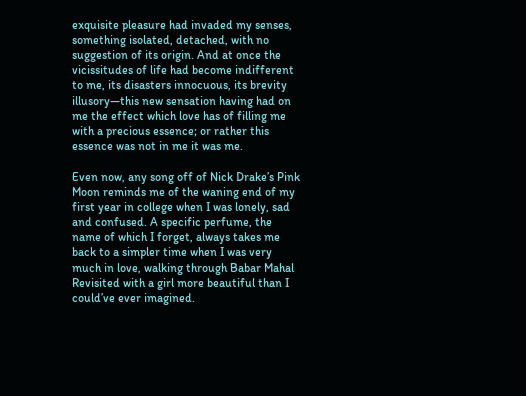exquisite pleasure had invaded my senses, something isolated, detached, with no suggestion of its origin. And at once the vicissitudes of life had become indifferent to me, its disasters innocuous, its brevity illusory—this new sensation having had on me the effect which love has of filling me with a precious essence; or rather this essence was not in me it was me.

Even now, any song off of Nick Drake’s Pink Moon reminds me of the waning end of my first year in college when I was lonely, sad and confused. A specific perfume, the name of which I forget, always takes me back to a simpler time when I was very much in love, walking through Babar Mahal Revisited with a girl more beautiful than I could’ve ever imagined.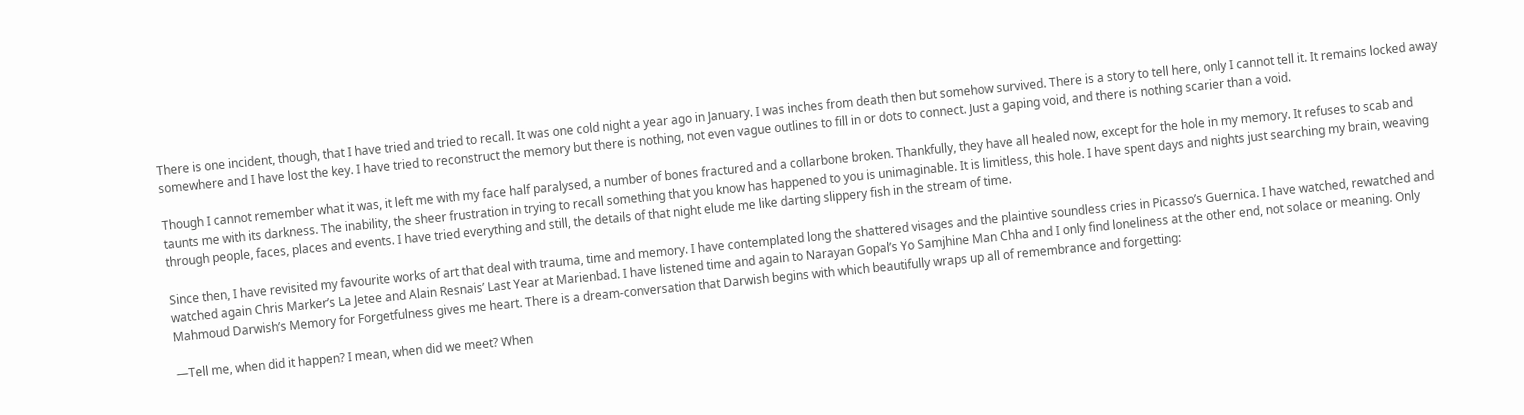There is one incident, though, that I have tried and tried to recall. It was one cold night a year ago in January. I was inches from death then but somehow survived. There is a story to tell here, only I cannot tell it. It remains locked away somewhere and I have lost the key. I have tried to reconstruct the memory but there is nothing, not even vague outlines to fill in or dots to connect. Just a gaping void, and there is nothing scarier than a void.

Though I cannot remember what it was, it left me with my face half paralysed, a number of bones fractured and a collarbone broken. Thankfully, they have all healed now, except for the hole in my memory. It refuses to scab and taunts me with its darkness. The inability, the sheer frustration in trying to recall something that you know has happened to you is unimaginable. It is limitless, this hole. I have spent days and nights just searching my brain, weaving through people, faces, places and events. I have tried everything and still, the details of that night elude me like darting slippery fish in the stream of time.

Since then, I have revisited my favourite works of art that deal with trauma, time and memory. I have contemplated long the shattered visages and the plaintive soundless cries in Picasso’s Guernica. I have watched, rewatched and watched again Chris Marker’s La Jetee and Alain Resnais’ Last Year at Marienbad. I have listened time and again to Narayan Gopal’s Yo Samjhine Man Chha and I only find loneliness at the other end, not solace or meaning. Only Mahmoud Darwish’s Memory for Forgetfulness gives me heart. There is a dream-conversation that Darwish begins with which beautifully wraps up all of remembrance and forgetting:

—Tell me, when did it happen? I mean, when did we meet? When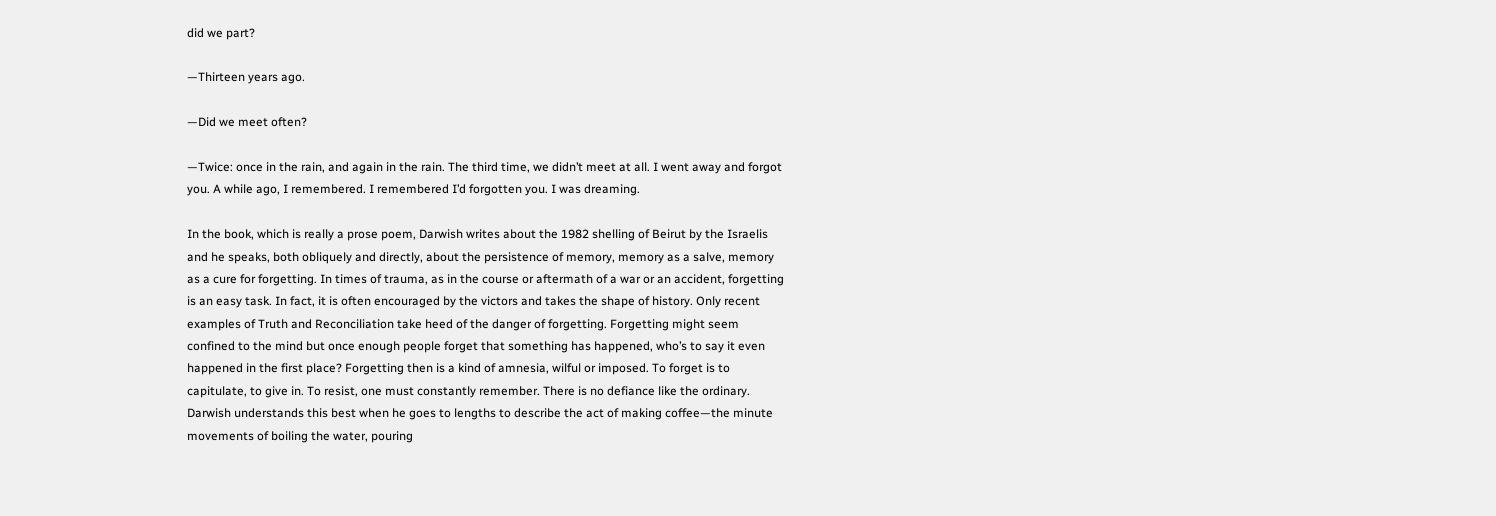did we part?

—Thirteen years ago.

—Did we meet often?

—Twice: once in the rain, and again in the rain. The third time, we didn’t meet at all. I went away and forgot you. A while ago, I remembered. I remembered I’d forgotten you. I was dreaming.

In the book, which is really a prose poem, Darwish writes about the 1982 shelling of Beirut by the Israelis and he speaks, both obliquely and directly, about the persistence of memory, memory as a salve, memory as a cure for forgetting. In times of trauma, as in the course or aftermath of a war or an accident, forgetting is an easy task. In fact, it is often encouraged by the victors and takes the shape of history. Only recent examples of Truth and Reconciliation take heed of the danger of forgetting. Forgetting might seem confined to the mind but once enough people forget that something has happened, who’s to say it even happened in the first place? Forgetting then is a kind of amnesia, wilful or imposed. To forget is to capitulate, to give in. To resist, one must constantly remember. There is no defiance like the ordinary. Darwish understands this best when he goes to lengths to describe the act of making coffee—the minute movements of boiling the water, pouring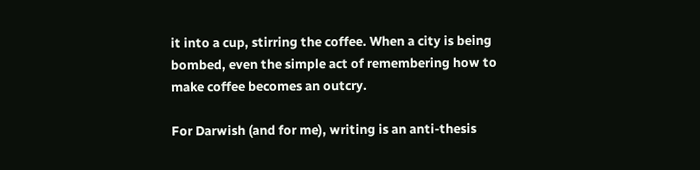it into a cup, stirring the coffee. When a city is being bombed, even the simple act of remembering how to make coffee becomes an outcry.

For Darwish (and for me), writing is an anti-thesis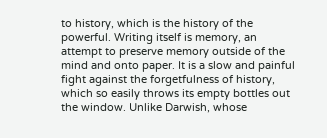to history, which is the history of the powerful. Writing itself is memory, an attempt to preserve memory outside of the mind and onto paper. It is a slow and painful fight against the forgetfulness of history, which so easily throws its empty bottles out the window. Unlike Darwish, whose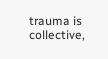trauma is collective,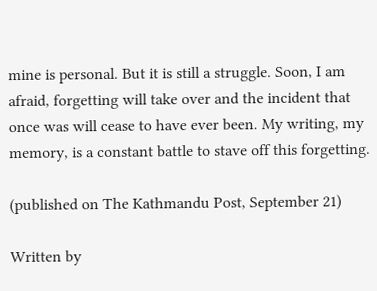mine is personal. But it is still a struggle. Soon, I am afraid, forgetting will take over and the incident that once was will cease to have ever been. My writing, my memory, is a constant battle to stave off this forgetting.

(published on The Kathmandu Post, September 21)

Written by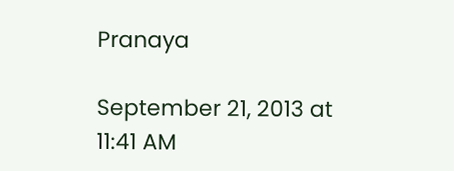Pranaya

September 21, 2013 at 11:41 AM